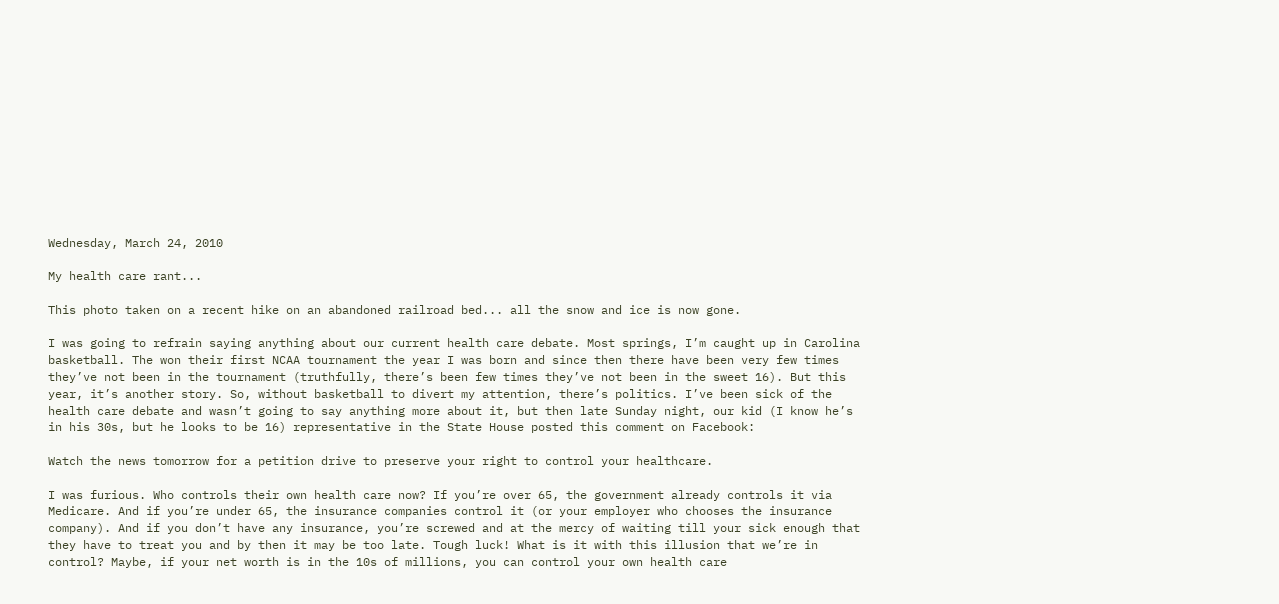Wednesday, March 24, 2010

My health care rant...

This photo taken on a recent hike on an abandoned railroad bed... all the snow and ice is now gone.

I was going to refrain saying anything about our current health care debate. Most springs, I’m caught up in Carolina basketball. The won their first NCAA tournament the year I was born and since then there have been very few times they’ve not been in the tournament (truthfully, there’s been few times they’ve not been in the sweet 16). But this year, it’s another story. So, without basketball to divert my attention, there’s politics. I’ve been sick of the health care debate and wasn’t going to say anything more about it, but then late Sunday night, our kid (I know he’s in his 30s, but he looks to be 16) representative in the State House posted this comment on Facebook:

Watch the news tomorrow for a petition drive to preserve your right to control your healthcare.

I was furious. Who controls their own health care now? If you’re over 65, the government already controls it via Medicare. And if you’re under 65, the insurance companies control it (or your employer who chooses the insurance company). And if you don’t have any insurance, you’re screwed and at the mercy of waiting till your sick enough that they have to treat you and by then it may be too late. Tough luck! What is it with this illusion that we’re in control? Maybe, if your net worth is in the 10s of millions, you can control your own health care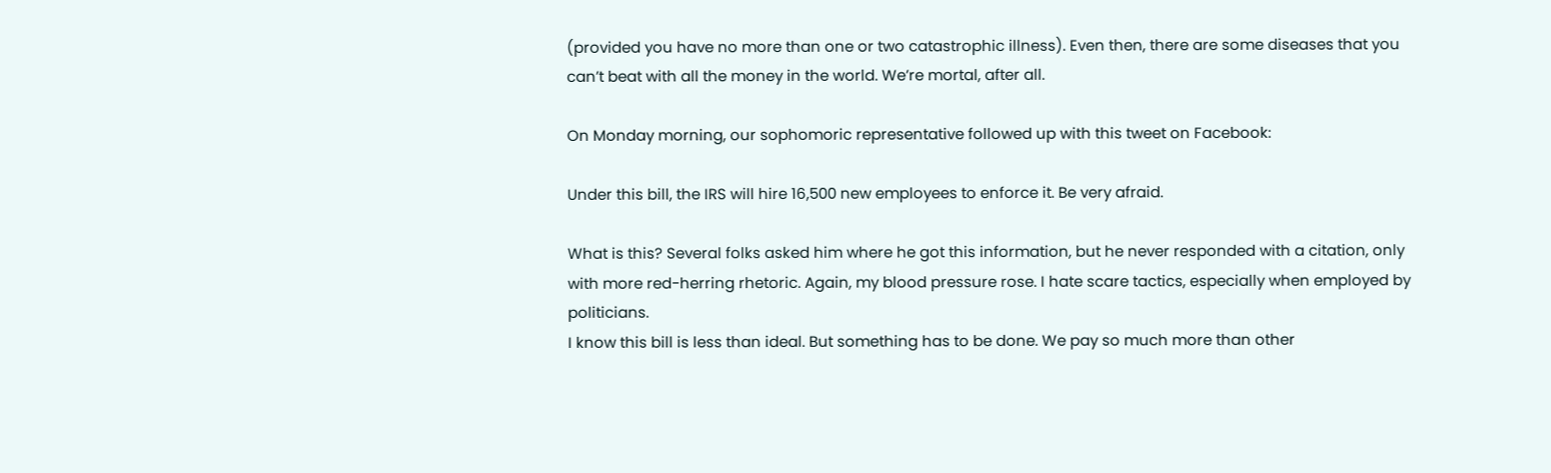(provided you have no more than one or two catastrophic illness). Even then, there are some diseases that you can’t beat with all the money in the world. We’re mortal, after all.

On Monday morning, our sophomoric representative followed up with this tweet on Facebook:

Under this bill, the IRS will hire 16,500 new employees to enforce it. Be very afraid.

What is this? Several folks asked him where he got this information, but he never responded with a citation, only with more red-herring rhetoric. Again, my blood pressure rose. I hate scare tactics, especially when employed by politicians.
I know this bill is less than ideal. But something has to be done. We pay so much more than other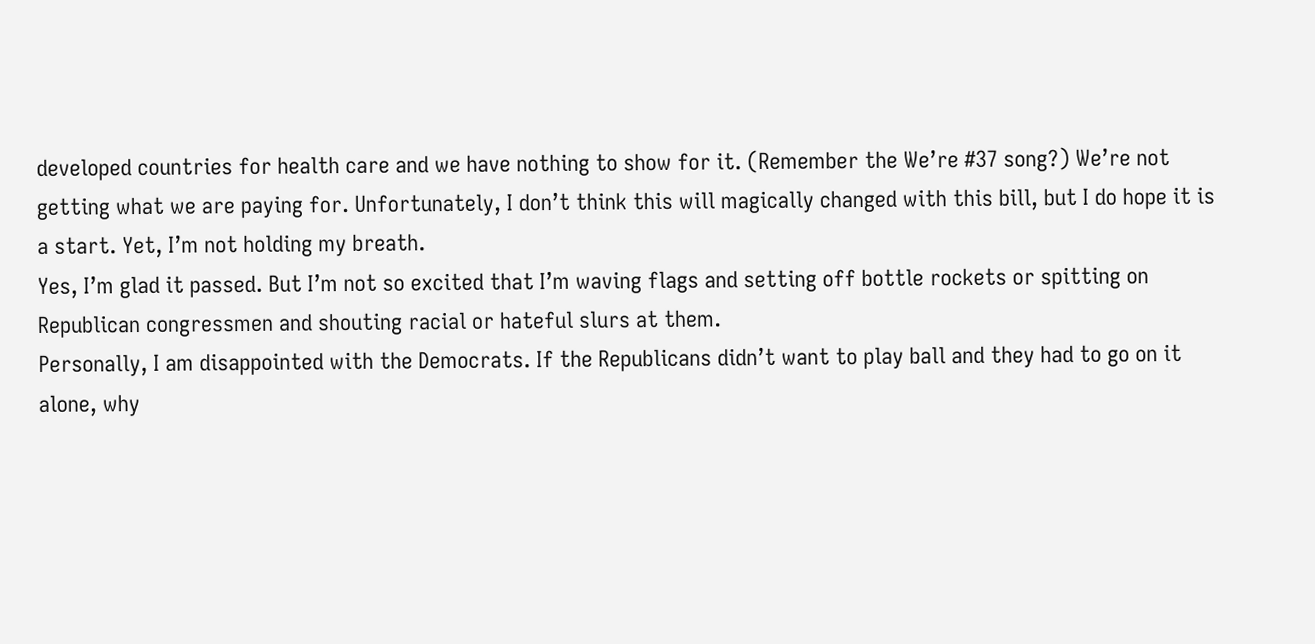developed countries for health care and we have nothing to show for it. (Remember the We’re #37 song?) We’re not getting what we are paying for. Unfortunately, I don’t think this will magically changed with this bill, but I do hope it is a start. Yet, I’m not holding my breath.
Yes, I’m glad it passed. But I’m not so excited that I’m waving flags and setting off bottle rockets or spitting on Republican congressmen and shouting racial or hateful slurs at them.
Personally, I am disappointed with the Democrats. If the Republicans didn’t want to play ball and they had to go on it alone, why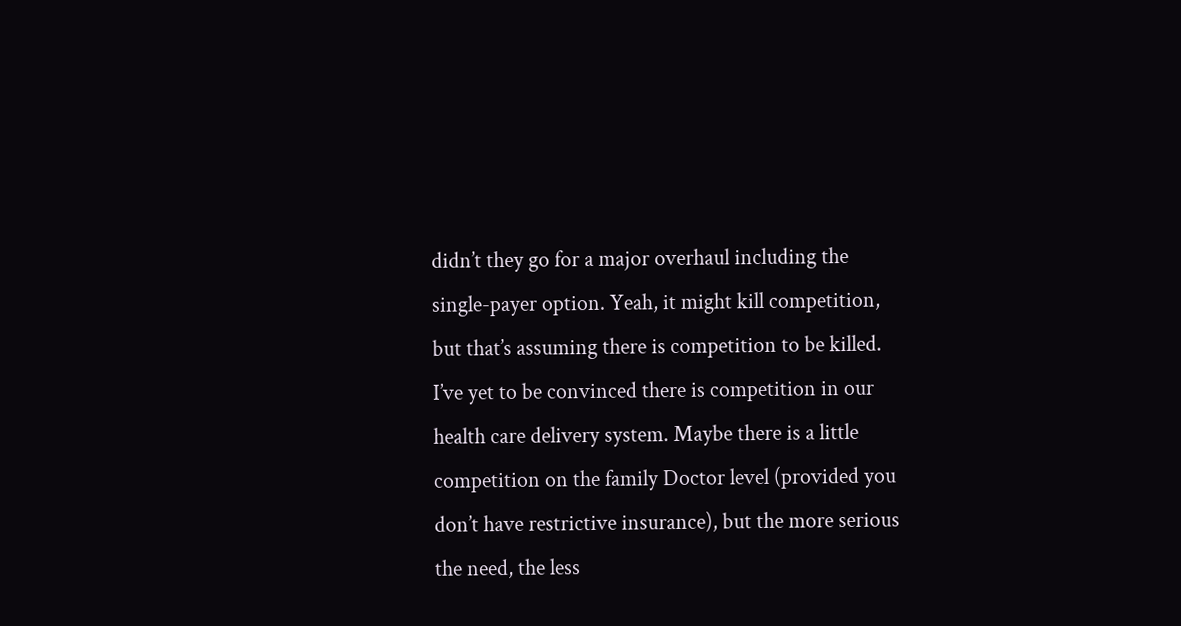didn’t they go for a major overhaul including the single-payer option. Yeah, it might kill competition, but that’s assuming there is competition to be killed. I’ve yet to be convinced there is competition in our health care delivery system. Maybe there is a little competition on the family Doctor level (provided you don’t have restrictive insurance), but the more serious the need, the less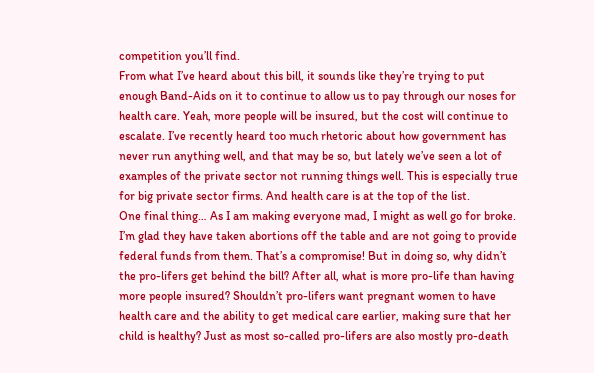competition you’ll find.
From what I’ve heard about this bill, it sounds like they’re trying to put enough Band-Aids on it to continue to allow us to pay through our noses for health care. Yeah, more people will be insured, but the cost will continue to escalate. I’ve recently heard too much rhetoric about how government has never run anything well, and that may be so, but lately we’ve seen a lot of examples of the private sector not running things well. This is especially true for big private sector firms. And health care is at the top of the list.
One final thing… As I am making everyone mad, I might as well go for broke. I’m glad they have taken abortions off the table and are not going to provide federal funds from them. That’s a compromise! But in doing so, why didn’t the pro-lifers get behind the bill? After all, what is more pro-life than having more people insured? Shouldn’t pro-lifers want pregnant women to have health care and the ability to get medical care earlier, making sure that her child is healthy? Just as most so-called pro-lifers are also mostly pro-death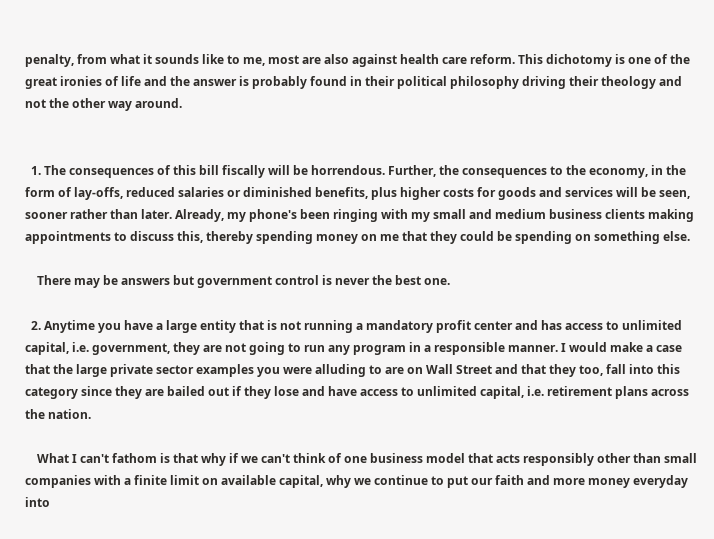penalty, from what it sounds like to me, most are also against health care reform. This dichotomy is one of the great ironies of life and the answer is probably found in their political philosophy driving their theology and not the other way around.


  1. The consequences of this bill fiscally will be horrendous. Further, the consequences to the economy, in the form of lay-offs, reduced salaries or diminished benefits, plus higher costs for goods and services will be seen, sooner rather than later. Already, my phone's been ringing with my small and medium business clients making appointments to discuss this, thereby spending money on me that they could be spending on something else.

    There may be answers but government control is never the best one.

  2. Anytime you have a large entity that is not running a mandatory profit center and has access to unlimited capital, i.e. government, they are not going to run any program in a responsible manner. I would make a case that the large private sector examples you were alluding to are on Wall Street and that they too, fall into this category since they are bailed out if they lose and have access to unlimited capital, i.e. retirement plans across the nation.

    What I can't fathom is that why if we can't think of one business model that acts responsibly other than small companies with a finite limit on available capital, why we continue to put our faith and more money everyday into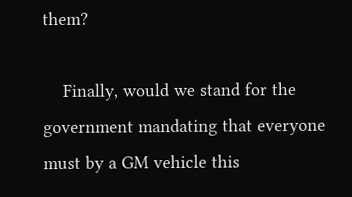them?

    Finally, would we stand for the government mandating that everyone must by a GM vehicle this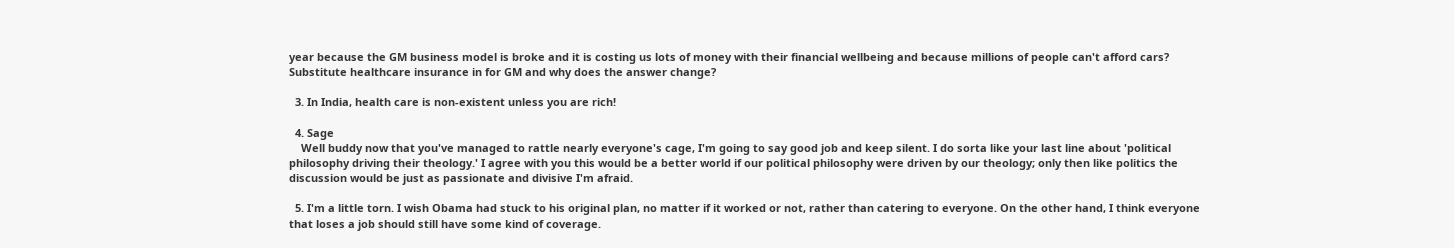year because the GM business model is broke and it is costing us lots of money with their financial wellbeing and because millions of people can't afford cars? Substitute healthcare insurance in for GM and why does the answer change?

  3. In India, health care is non-existent unless you are rich!

  4. Sage
    Well buddy now that you've managed to rattle nearly everyone's cage, I'm going to say good job and keep silent. I do sorta like your last line about 'political philosophy driving their theology.' I agree with you this would be a better world if our political philosophy were driven by our theology; only then like politics the discussion would be just as passionate and divisive I'm afraid.

  5. I'm a little torn. I wish Obama had stuck to his original plan, no matter if it worked or not, rather than catering to everyone. On the other hand, I think everyone that loses a job should still have some kind of coverage.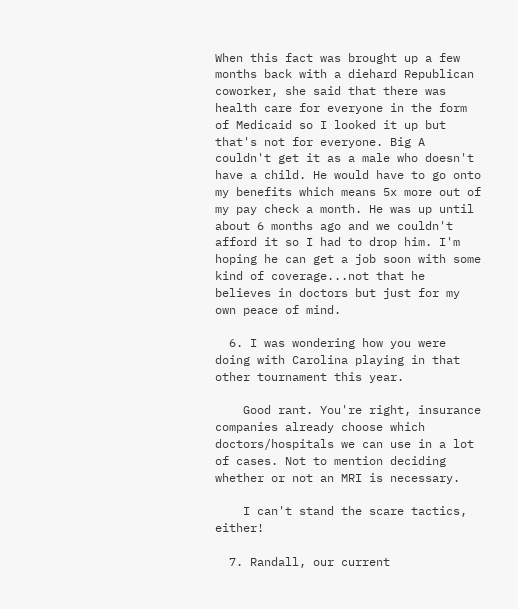When this fact was brought up a few months back with a diehard Republican coworker, she said that there was health care for everyone in the form of Medicaid so I looked it up but that's not for everyone. Big A couldn't get it as a male who doesn't have a child. He would have to go onto my benefits which means 5x more out of my pay check a month. He was up until about 6 months ago and we couldn't afford it so I had to drop him. I'm hoping he can get a job soon with some kind of coverage...not that he believes in doctors but just for my own peace of mind.

  6. I was wondering how you were doing with Carolina playing in that other tournament this year.

    Good rant. You're right, insurance companies already choose which doctors/hospitals we can use in a lot of cases. Not to mention deciding whether or not an MRI is necessary.

    I can't stand the scare tactics, either!

  7. Randall, our current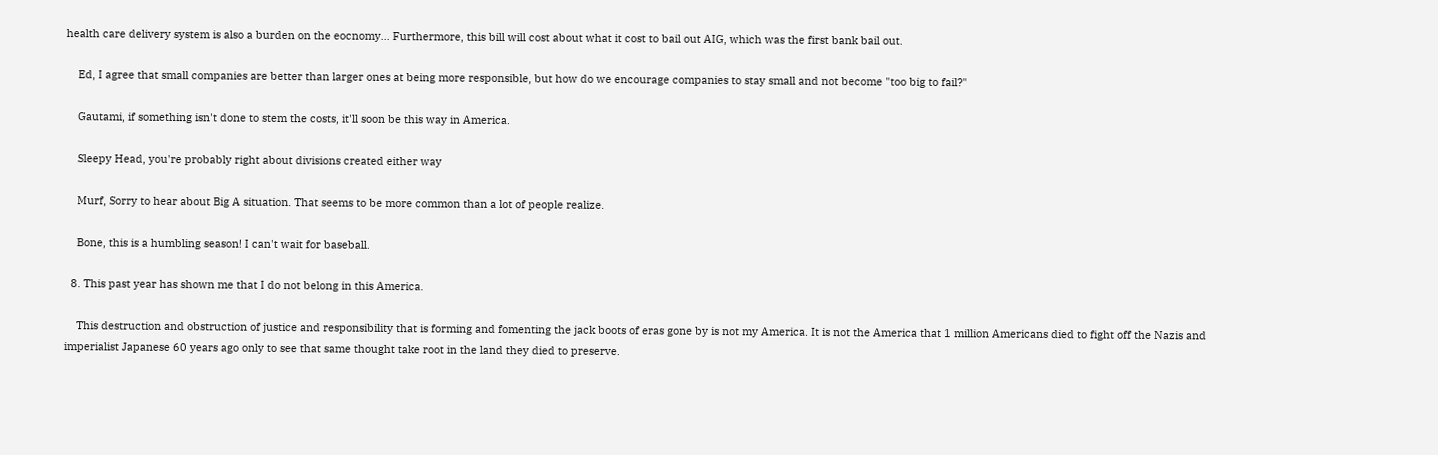health care delivery system is also a burden on the eocnomy... Furthermore, this bill will cost about what it cost to bail out AIG, which was the first bank bail out.

    Ed, I agree that small companies are better than larger ones at being more responsible, but how do we encourage companies to stay small and not become "too big to fail?"

    Gautami, if something isn't done to stem the costs, it'll soon be this way in America.

    Sleepy Head, you're probably right about divisions created either way

    Murf, Sorry to hear about Big A situation. That seems to be more common than a lot of people realize.

    Bone, this is a humbling season! I can't wait for baseball.

  8. This past year has shown me that I do not belong in this America.

    This destruction and obstruction of justice and responsibility that is forming and fomenting the jack boots of eras gone by is not my America. It is not the America that 1 million Americans died to fight off the Nazis and imperialist Japanese 60 years ago only to see that same thought take root in the land they died to preserve.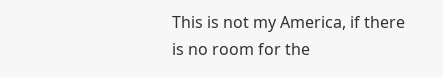This is not my America, if there is no room for the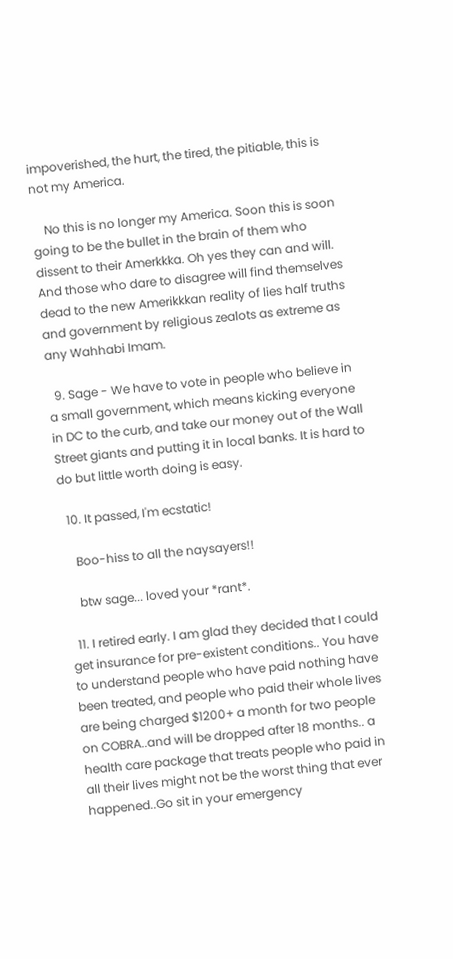impoverished, the hurt, the tired, the pitiable, this is not my America.

    No this is no longer my America. Soon this is soon going to be the bullet in the brain of them who dissent to their Amerkkka. Oh yes they can and will. And those who dare to disagree will find themselves dead to the new Amerikkkan reality of lies half truths and government by religious zealots as extreme as any Wahhabi Imam.

  9. Sage - We have to vote in people who believe in a small government, which means kicking everyone in DC to the curb, and take our money out of the Wall Street giants and putting it in local banks. It is hard to do but little worth doing is easy.

  10. It passed, I'm ecstatic!

    Boo-hiss to all the naysayers!!

    btw sage... loved your *rant*.

  11. I retired early. I am glad they decided that I could get insurance for pre-existent conditions.. You have to understand people who have paid nothing have been treated, and people who paid their whole lives are being charged $1200+ a month for two people on COBRA..and will be dropped after 18 months.. a health care package that treats people who paid in all their lives might not be the worst thing that ever happened..Go sit in your emergency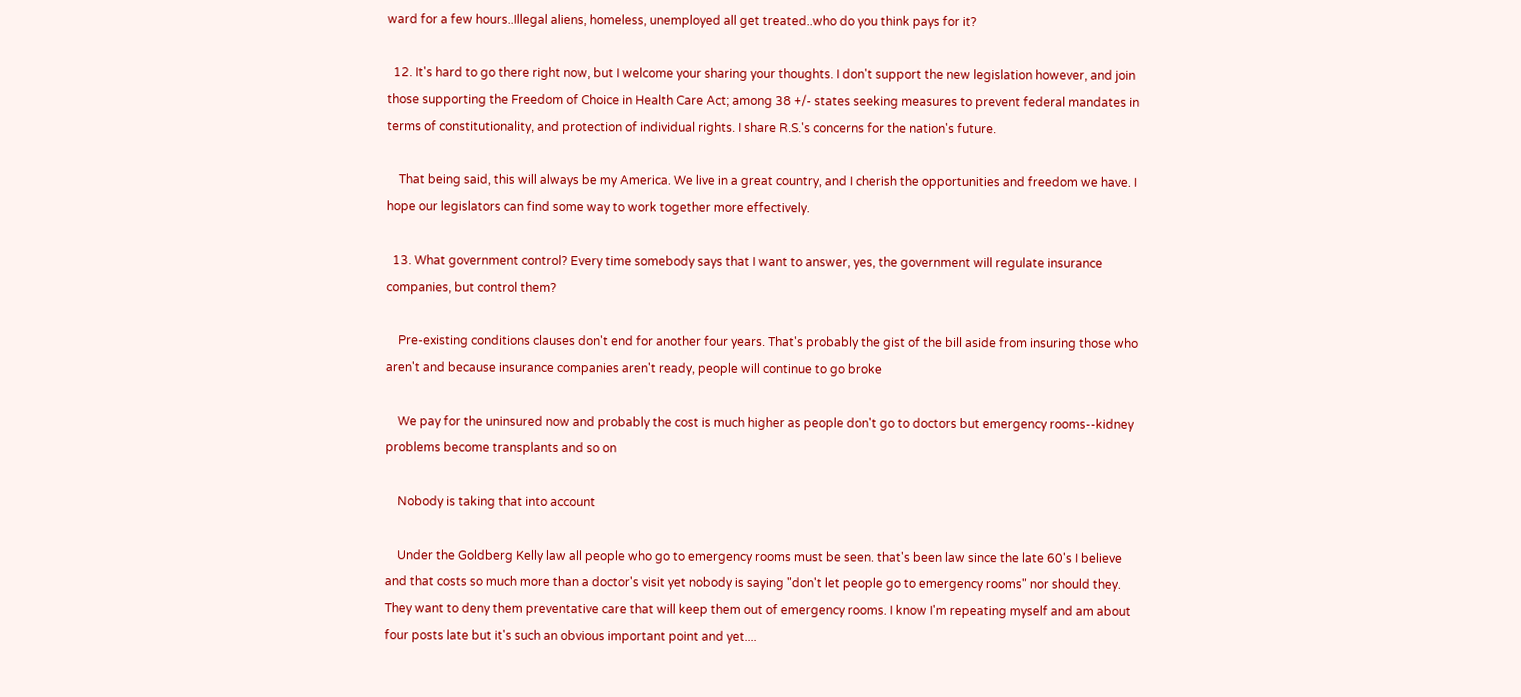ward for a few hours..Illegal aliens, homeless, unemployed all get treated..who do you think pays for it?

  12. It's hard to go there right now, but I welcome your sharing your thoughts. I don't support the new legislation however, and join those supporting the Freedom of Choice in Health Care Act; among 38 +/- states seeking measures to prevent federal mandates in terms of constitutionality, and protection of individual rights. I share R.S.'s concerns for the nation's future.

    That being said, this will always be my America. We live in a great country, and I cherish the opportunities and freedom we have. I hope our legislators can find some way to work together more effectively.

  13. What government control? Every time somebody says that I want to answer, yes, the government will regulate insurance companies, but control them?

    Pre-existing conditions clauses don't end for another four years. That's probably the gist of the bill aside from insuring those who aren't and because insurance companies aren't ready, people will continue to go broke

    We pay for the uninsured now and probably the cost is much higher as people don't go to doctors but emergency rooms--kidney problems become transplants and so on

    Nobody is taking that into account

    Under the Goldberg Kelly law all people who go to emergency rooms must be seen. that's been law since the late 60's I believe and that costs so much more than a doctor's visit yet nobody is saying "don't let people go to emergency rooms" nor should they. They want to deny them preventative care that will keep them out of emergency rooms. I know I'm repeating myself and am about four posts late but it's such an obvious important point and yet....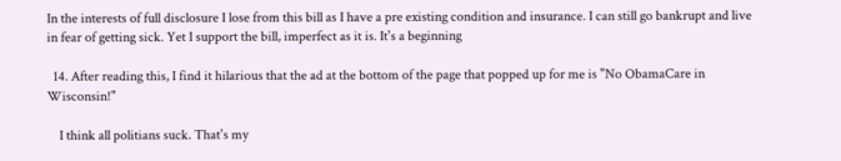In the interests of full disclosure I lose from this bill as I have a pre existing condition and insurance. I can still go bankrupt and live in fear of getting sick. Yet I support the bill, imperfect as it is. It's a beginning

  14. After reading this, I find it hilarious that the ad at the bottom of the page that popped up for me is "No ObamaCare in Wisconsin!"

    I think all politians suck. That's my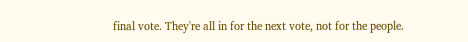final vote. They're all in for the next vote, not for the people.